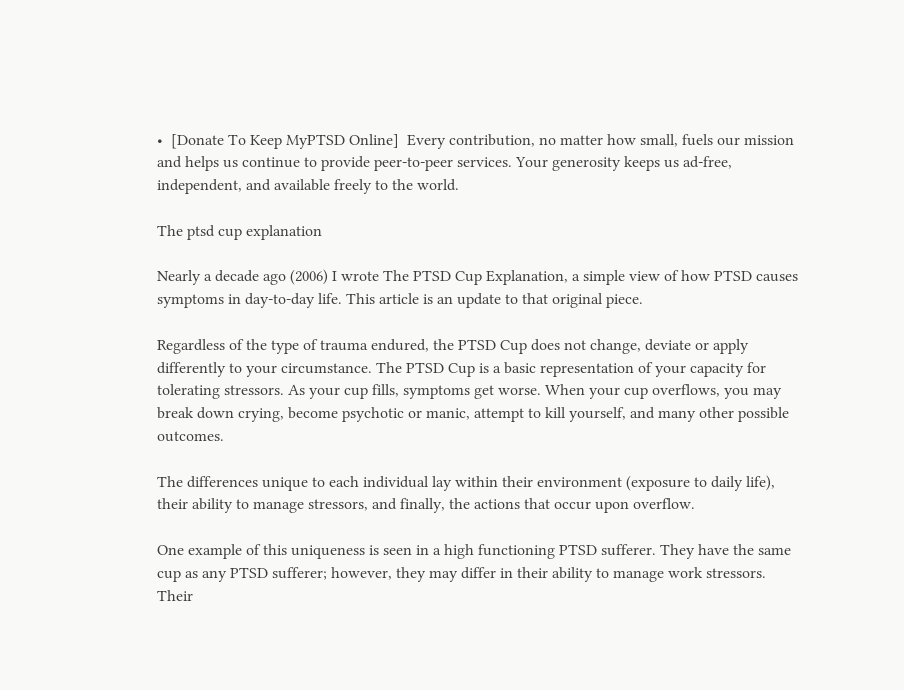•  [Donate To Keep MyPTSD Online]  Every contribution, no matter how small, fuels our mission and helps us continue to provide peer-to-peer services. Your generosity keeps us ad-free, independent, and available freely to the world.

The ptsd cup explanation

Nearly a decade ago (2006) I wrote The PTSD Cup Explanation, a simple view of how PTSD causes symptoms in day-to-day life. This article is an update to that original piece.

Regardless of the type of trauma endured, the PTSD Cup does not change, deviate or apply differently to your circumstance. The PTSD Cup is a basic representation of your capacity for tolerating stressors. As your cup fills, symptoms get worse. When your cup overflows, you may break down crying, become psychotic or manic, attempt to kill yourself, and many other possible outcomes.

The differences unique to each individual lay within their environment (exposure to daily life), their ability to manage stressors, and finally, the actions that occur upon overflow.

One example of this uniqueness is seen in a high functioning PTSD sufferer. They have the same cup as any PTSD sufferer; however, they may differ in their ability to manage work stressors. Their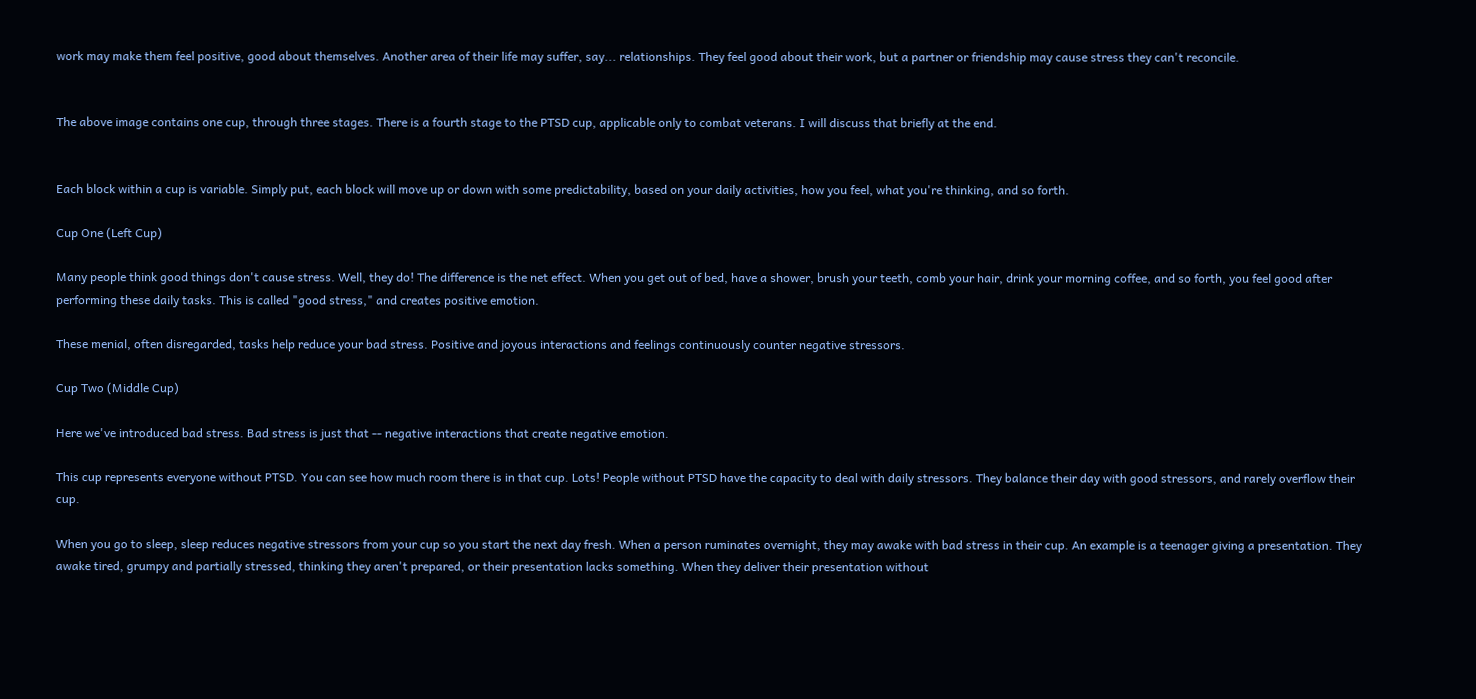work may make them feel positive, good about themselves. Another area of their life may suffer, say... relationships. They feel good about their work, but a partner or friendship may cause stress they can't reconcile.


The above image contains one cup, through three stages. There is a fourth stage to the PTSD cup, applicable only to combat veterans. I will discuss that briefly at the end.


Each block within a cup is variable. Simply put, each block will move up or down with some predictability, based on your daily activities, how you feel, what you're thinking, and so forth.

Cup One (Left Cup)

Many people think good things don't cause stress. Well, they do! The difference is the net effect. When you get out of bed, have a shower, brush your teeth, comb your hair, drink your morning coffee, and so forth, you feel good after performing these daily tasks. This is called "good stress," and creates positive emotion.

These menial, often disregarded, tasks help reduce your bad stress. Positive and joyous interactions and feelings continuously counter negative stressors.

Cup Two (Middle Cup)

Here we've introduced bad stress. Bad stress is just that -- negative interactions that create negative emotion.

This cup represents everyone without PTSD. You can see how much room there is in that cup. Lots! People without PTSD have the capacity to deal with daily stressors. They balance their day with good stressors, and rarely overflow their cup.

When you go to sleep, sleep reduces negative stressors from your cup so you start the next day fresh. When a person ruminates overnight, they may awake with bad stress in their cup. An example is a teenager giving a presentation. They awake tired, grumpy and partially stressed, thinking they aren't prepared, or their presentation lacks something. When they deliver their presentation without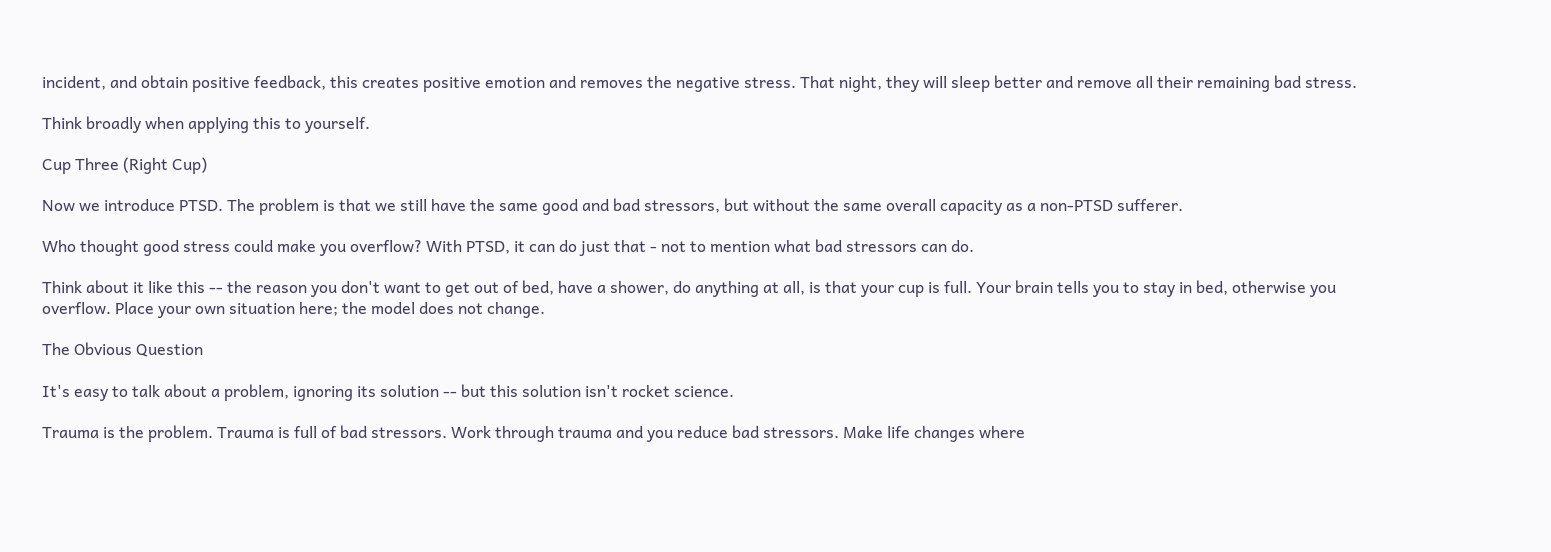incident, and obtain positive feedback, this creates positive emotion and removes the negative stress. That night, they will sleep better and remove all their remaining bad stress.

Think broadly when applying this to yourself.

Cup Three (Right Cup)

Now we introduce PTSD. The problem is that we still have the same good and bad stressors, but without the same overall capacity as a non-PTSD sufferer.

Who thought good stress could make you overflow? With PTSD, it can do just that - not to mention what bad stressors can do.

Think about it like this -- the reason you don't want to get out of bed, have a shower, do anything at all, is that your cup is full. Your brain tells you to stay in bed, otherwise you overflow. Place your own situation here; the model does not change.

The Obvious Question

It's easy to talk about a problem, ignoring its solution -- but this solution isn't rocket science.

Trauma is the problem. Trauma is full of bad stressors. Work through trauma and you reduce bad stressors. Make life changes where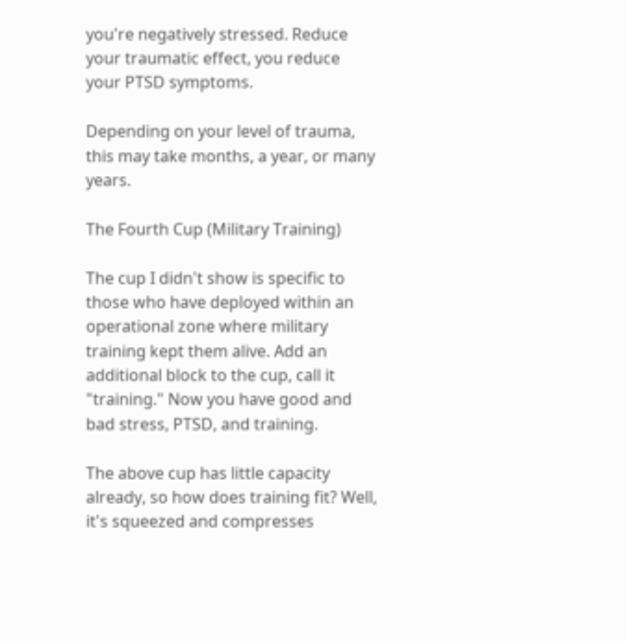you're negatively stressed. Reduce your traumatic effect, you reduce your PTSD symptoms.

Depending on your level of trauma, this may take months, a year, or many years.

The Fourth Cup (Military Training)

The cup I didn't show is specific to those who have deployed within an operational zone where military training kept them alive. Add an additional block to the cup, call it "training." Now you have good and bad stress, PTSD, and training.

The above cup has little capacity already, so how does training fit? Well, it's squeezed and compresses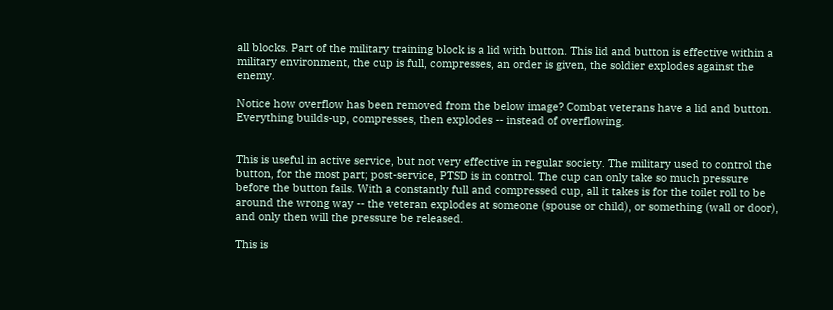all blocks. Part of the military training block is a lid with button. This lid and button is effective within a military environment, the cup is full, compresses, an order is given, the soldier explodes against the enemy.

Notice how overflow has been removed from the below image? Combat veterans have a lid and button. Everything builds-up, compresses, then explodes -- instead of overflowing.


This is useful in active service, but not very effective in regular society. The military used to control the button, for the most part; post-service, PTSD is in control. The cup can only take so much pressure before the button fails. With a constantly full and compressed cup, all it takes is for the toilet roll to be around the wrong way -- the veteran explodes at someone (spouse or child), or something (wall or door), and only then will the pressure be released.

This is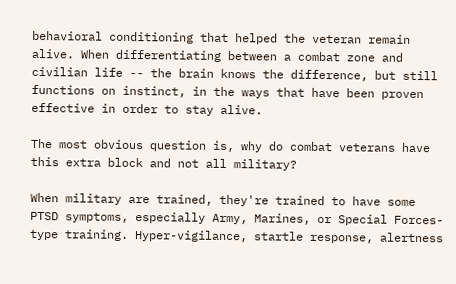behavioral conditioning that helped the veteran remain alive. When differentiating between a combat zone and civilian life -- the brain knows the difference, but still functions on instinct, in the ways that have been proven effective in order to stay alive.

The most obvious question is, why do combat veterans have this extra block and not all military?

When military are trained, they're trained to have some PTSD symptoms, especially Army, Marines, or Special Forces-type training. Hyper-vigilance, startle response, alertness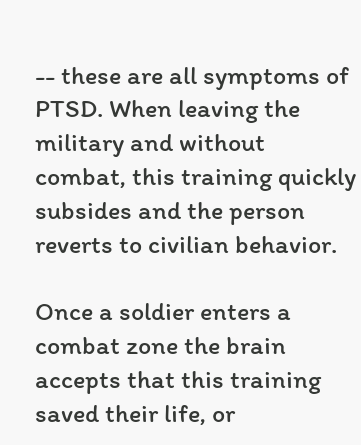-- these are all symptoms of PTSD. When leaving the military and without combat, this training quickly subsides and the person reverts to civilian behavior.

Once a soldier enters a combat zone the brain accepts that this training saved their life, or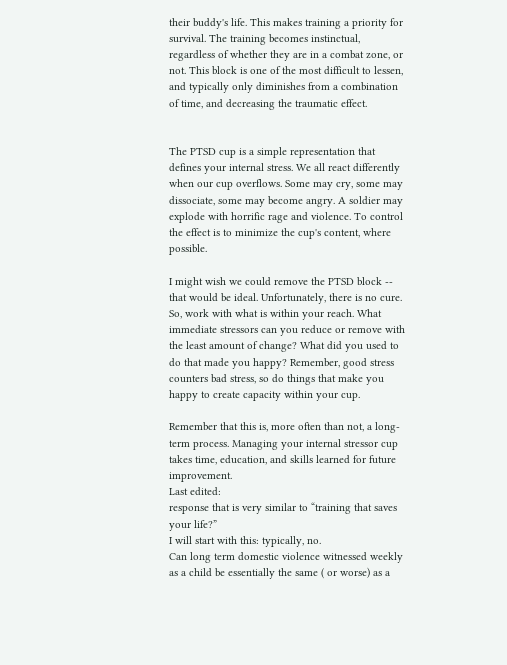their buddy's life. This makes training a priority for survival. The training becomes instinctual, regardless of whether they are in a combat zone, or not. This block is one of the most difficult to lessen, and typically only diminishes from a combination of time, and decreasing the traumatic effect.


The PTSD cup is a simple representation that defines your internal stress. We all react differently when our cup overflows. Some may cry, some may dissociate, some may become angry. A soldier may explode with horrific rage and violence. To control the effect is to minimize the cup's content, where possible.

I might wish we could remove the PTSD block -- that would be ideal. Unfortunately, there is no cure. So, work with what is within your reach. What immediate stressors can you reduce or remove with the least amount of change? What did you used to do that made you happy? Remember, good stress counters bad stress, so do things that make you happy to create capacity within your cup.

Remember that this is, more often than not, a long-term process. Managing your internal stressor cup takes time, education, and skills learned for future improvement.
Last edited:
response that is very similar to “training that saves your life?”
I will start with this: typically, no.
Can long term domestic violence witnessed weekly as a child be essentially the same ( or worse) as a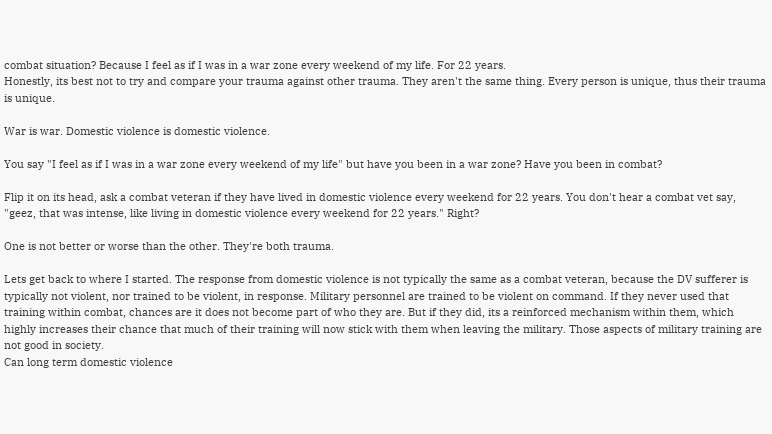combat situation? Because I feel as if I was in a war zone every weekend of my life. For 22 years.
Honestly, its best not to try and compare your trauma against other trauma. They aren't the same thing. Every person is unique, thus their trauma is unique.

War is war. Domestic violence is domestic violence.

You say "I feel as if I was in a war zone every weekend of my life" but have you been in a war zone? Have you been in combat?

Flip it on its head, ask a combat veteran if they have lived in domestic violence every weekend for 22 years. You don't hear a combat vet say, "geez, that was intense, like living in domestic violence every weekend for 22 years." Right?

One is not better or worse than the other. They're both trauma.

Lets get back to where I started. The response from domestic violence is not typically the same as a combat veteran, because the DV sufferer is typically not violent, nor trained to be violent, in response. Military personnel are trained to be violent on command. If they never used that training within combat, chances are it does not become part of who they are. But if they did, its a reinforced mechanism within them, which highly increases their chance that much of their training will now stick with them when leaving the military. Those aspects of military training are not good in society.
Can long term domestic violence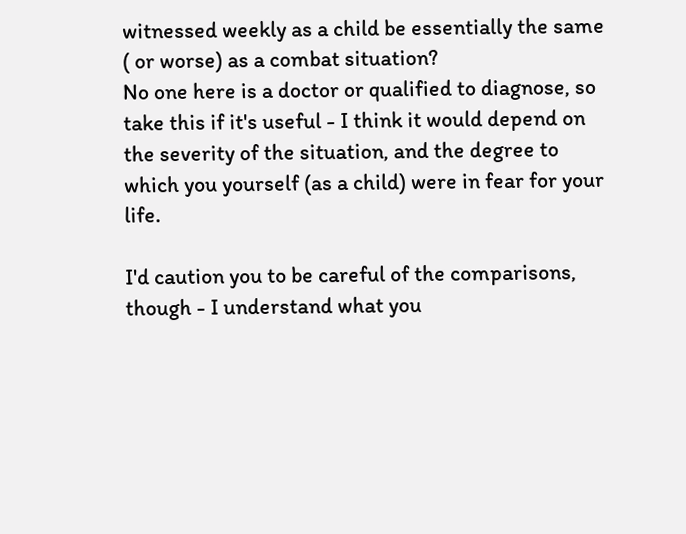witnessed weekly as a child be essentially the same ( or worse) as a combat situation?
No one here is a doctor or qualified to diagnose, so take this if it's useful - I think it would depend on the severity of the situation, and the degree to which you yourself (as a child) were in fear for your life.

I'd caution you to be careful of the comparisons, though - I understand what you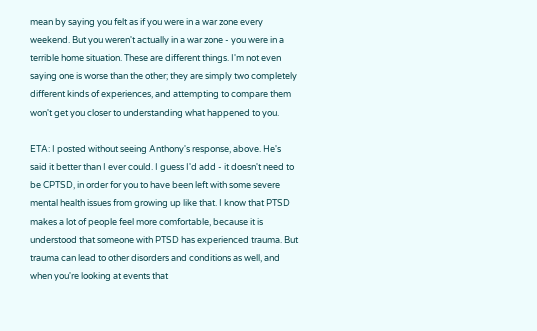mean by saying you felt as if you were in a war zone every weekend. But you weren't actually in a war zone - you were in a terrible home situation. These are different things. I'm not even saying one is worse than the other; they are simply two completely different kinds of experiences, and attempting to compare them won't get you closer to understanding what happened to you.

ETA: I posted without seeing Anthony's response, above. He's said it better than I ever could. I guess I'd add - it doesn't need to be CPTSD, in order for you to have been left with some severe mental health issues from growing up like that. I know that PTSD makes a lot of people feel more comfortable, because it is understood that someone with PTSD has experienced trauma. But trauma can lead to other disorders and conditions as well, and when you're looking at events that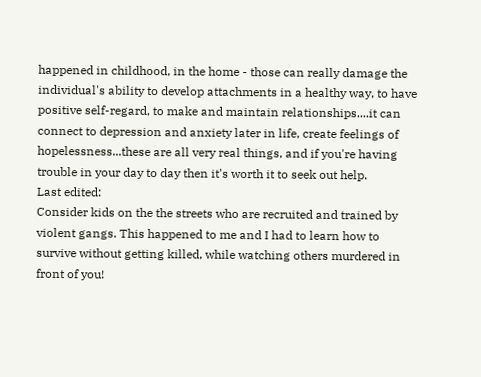happened in childhood, in the home - those can really damage the individual's ability to develop attachments in a healthy way, to have positive self-regard, to make and maintain relationships....it can connect to depression and anxiety later in life, create feelings of hopelessness...these are all very real things, and if you're having trouble in your day to day then it's worth it to seek out help.
Last edited:
Consider kids on the the streets who are recruited and trained by violent gangs. This happened to me and I had to learn how to survive without getting killed, while watching others murdered in front of you!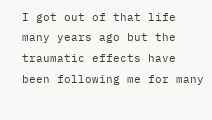I got out of that life many years ago but the traumatic effects have been following me for many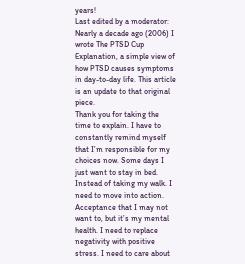years!
Last edited by a moderator:
Nearly a decade ago (2006) I wrote The PTSD Cup Explanation, a simple view of how PTSD causes symptoms in day-to-day life. This article is an update to that original piece.
Thank you for taking the time to explain. I have to constantly remind myself that I’m responsible for my choices now. Some days I just want to stay in bed. Instead of taking my walk. I need to move into action. Acceptance that I may not want to, but it’s my mental health. I need to replace negativity with positive stress. I need to care about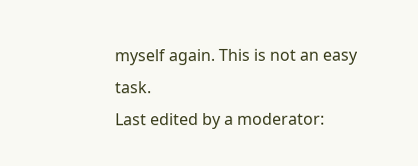myself again. This is not an easy task.
Last edited by a moderator: